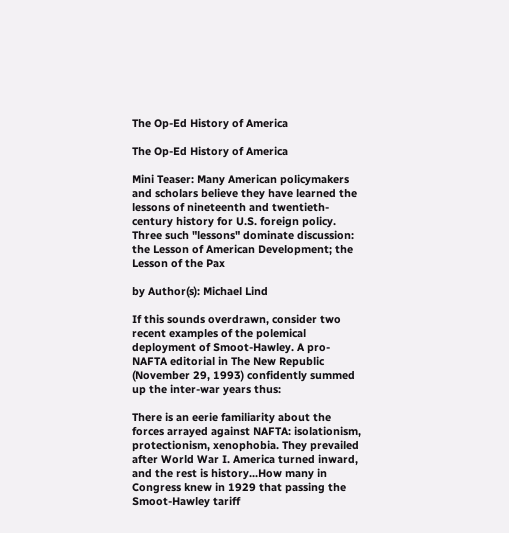The Op-Ed History of America

The Op-Ed History of America

Mini Teaser: Many American policymakers and scholars believe they have learned the lessons of nineteenth and twentieth-century history for U.S. foreign policy. Three such "lessons" dominate discussion: the Lesson of American Development; the Lesson of the Pax

by Author(s): Michael Lind

If this sounds overdrawn, consider two recent examples of the polemical deployment of Smoot-Hawley. A pro-NAFTA editorial in The New Republic (November 29, 1993) confidently summed up the inter-war years thus:

There is an eerie familiarity about the forces arrayed against NAFTA: isolationism, protectionism, xenophobia. They prevailed after World War I. America turned inward, and the rest is history...How many in Congress knew in 1929 that passing the Smoot-Hawley tariff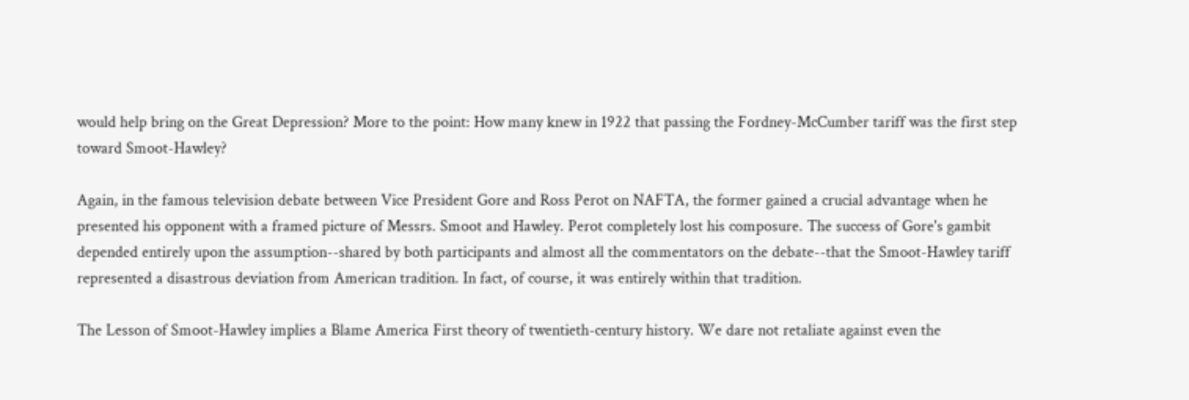would help bring on the Great Depression? More to the point: How many knew in 1922 that passing the Fordney-McCumber tariff was the first step toward Smoot-Hawley?

Again, in the famous television debate between Vice President Gore and Ross Perot on NAFTA, the former gained a crucial advantage when he presented his opponent with a framed picture of Messrs. Smoot and Hawley. Perot completely lost his composure. The success of Gore's gambit depended entirely upon the assumption--shared by both participants and almost all the commentators on the debate--that the Smoot-Hawley tariff represented a disastrous deviation from American tradition. In fact, of course, it was entirely within that tradition.

The Lesson of Smoot-Hawley implies a Blame America First theory of twentieth-century history. We dare not retaliate against even the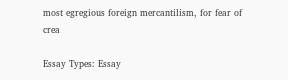most egregious foreign mercantilism, for fear of crea

Essay Types: Essay